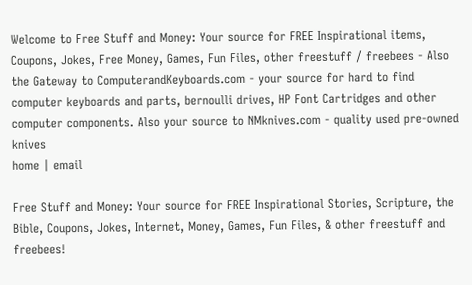Welcome to Free Stuff and Money: Your source for FREE Inspirational items, Coupons, Jokes, Free Money, Games, Fun Files, other freestuff / freebees - Also the Gateway to ComputerandKeyboards.com - your source for hard to find computer keyboards and parts, bernoulli drives, HP Font Cartridges and other computer components. Also your source to NMknives.com - quality used pre-owned knives
home | email

Free Stuff and Money: Your source for FREE Inspirational Stories, Scripture, the Bible, Coupons, Jokes, Internet, Money, Games, Fun Files, & other freestuff and freebees!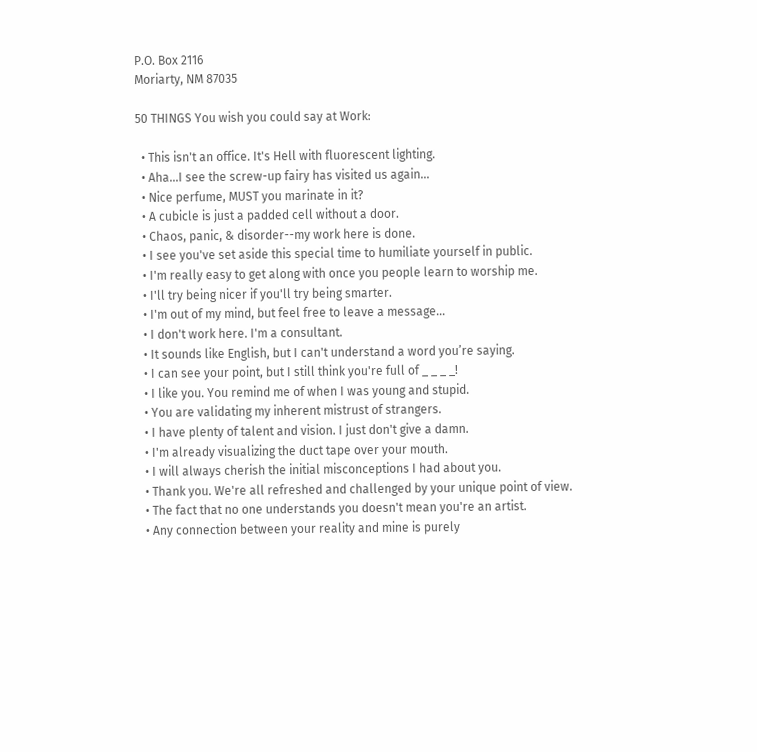P.O. Box 2116
Moriarty, NM 87035

50 THINGS You wish you could say at Work:

  • This isn't an office. It's Hell with fluorescent lighting.
  • Aha...I see the screw-up fairy has visited us again...
  • Nice perfume, MUST you marinate in it?
  • A cubicle is just a padded cell without a door.
  • Chaos, panic, & disorder--my work here is done.
  • I see you've set aside this special time to humiliate yourself in public.
  • I'm really easy to get along with once you people learn to worship me.
  • I'll try being nicer if you'll try being smarter.
  • I'm out of my mind, but feel free to leave a message...
  • I don't work here. I'm a consultant.
  • It sounds like English, but I can't understand a word you’re saying.
  • I can see your point, but I still think you're full of _ _ _ _!
  • I like you. You remind me of when I was young and stupid.
  • You are validating my inherent mistrust of strangers.
  • I have plenty of talent and vision. I just don't give a damn.
  • I'm already visualizing the duct tape over your mouth.
  • I will always cherish the initial misconceptions I had about you.
  • Thank you. We're all refreshed and challenged by your unique point of view.
  • The fact that no one understands you doesn't mean you're an artist.
  • Any connection between your reality and mine is purely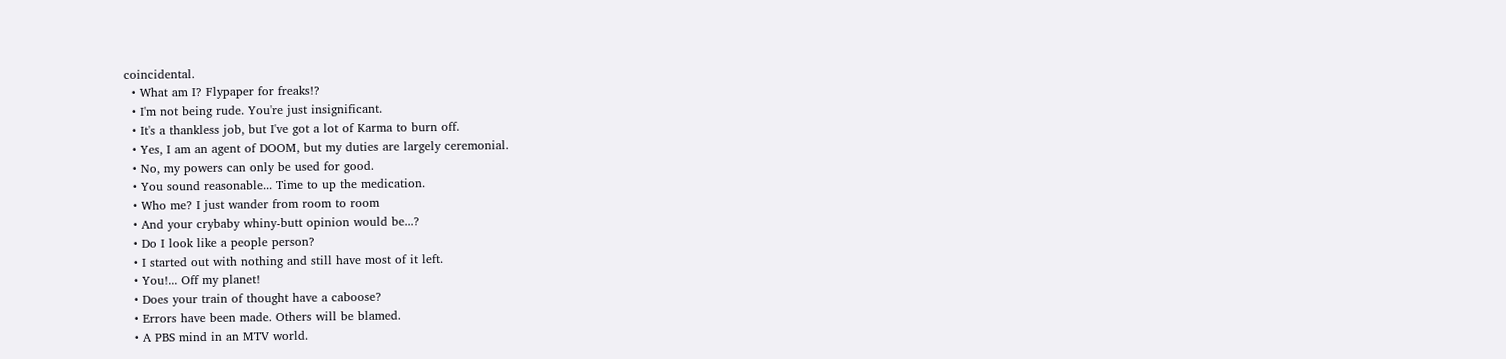coincidental.
  • What am I? Flypaper for freaks!?
  • I'm not being rude. You're just insignificant.
  • It's a thankless job, but I've got a lot of Karma to burn off.
  • Yes, I am an agent of DOOM, but my duties are largely ceremonial.
  • No, my powers can only be used for good.
  • You sound reasonable... Time to up the medication.
  • Who me? I just wander from room to room
  • And your crybaby whiny-butt opinion would be...?
  • Do I look like a people person?
  • I started out with nothing and still have most of it left.
  • You!... Off my planet!
  • Does your train of thought have a caboose?
  • Errors have been made. Others will be blamed.
  • A PBS mind in an MTV world.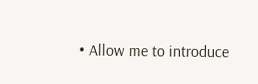• Allow me to introduce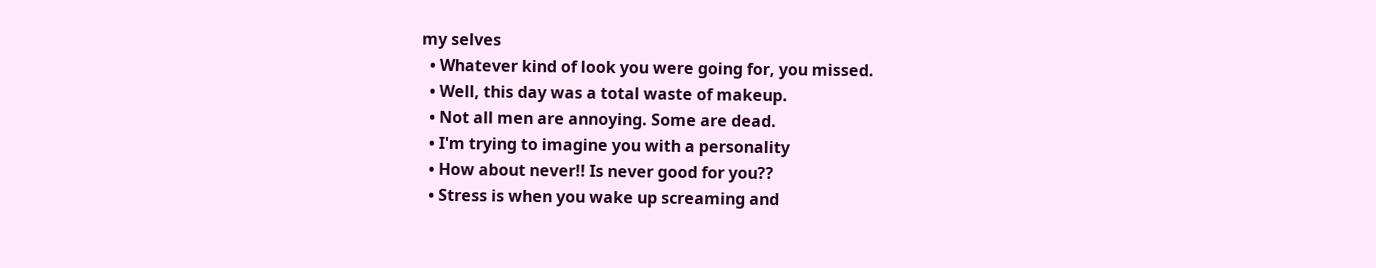my selves
  • Whatever kind of look you were going for, you missed.
  • Well, this day was a total waste of makeup.
  • Not all men are annoying. Some are dead.
  • I'm trying to imagine you with a personality
  • How about never!! Is never good for you??
  • Stress is when you wake up screaming and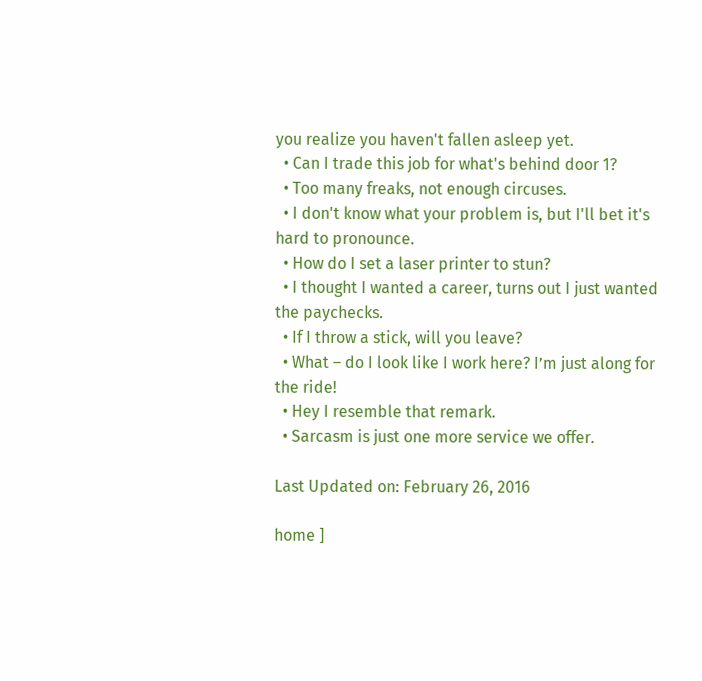you realize you haven't fallen asleep yet.
  • Can I trade this job for what's behind door 1?
  • Too many freaks, not enough circuses.
  • I don't know what your problem is, but I'll bet it's hard to pronounce.
  • How do I set a laser printer to stun?
  • I thought I wanted a career, turns out I just wanted the paychecks.
  • If I throw a stick, will you leave?
  • What – do I look like I work here? I’m just along for the ride!
  • Hey I resemble that remark.
  • Sarcasm is just one more service we offer.

Last Updated on: February 26, 2016

home ]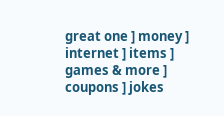great one ] money ] internet ] items ] games & more ] coupons ] jokes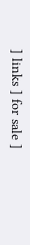] links ] for sale ]